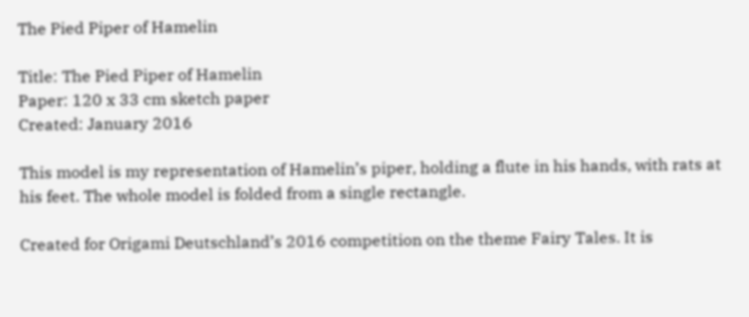The Pied Piper of Hamelin

Title: The Pied Piper of Hamelin
Paper: 120 x 33 cm sketch paper
Created: January 2016

This model is my representation of Hamelin’s piper, holding a flute in his hands, with rats at his feet. The whole model is folded from a single rectangle.

Created for Origami Deutschland’s 2016 competition on the theme Fairy Tales. It is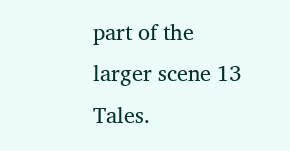part of the larger scene 13 Tales.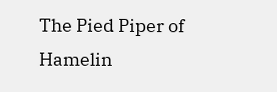The Pied Piper of Hamelin